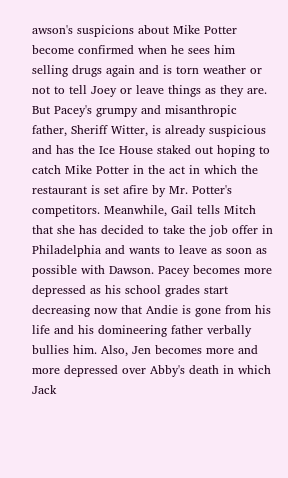awson's suspicions about Mike Potter become confirmed when he sees him selling drugs again and is torn weather or not to tell Joey or leave things as they are. But Pacey's grumpy and misanthropic father, Sheriff Witter, is already suspicious and has the Ice House staked out hoping to catch Mike Potter in the act in which the restaurant is set afire by Mr. Potter's competitors. Meanwhile, Gail tells Mitch that she has decided to take the job offer in Philadelphia and wants to leave as soon as possible with Dawson. Pacey becomes more depressed as his school grades start decreasing now that Andie is gone from his life and his domineering father verbally bullies him. Also, Jen becomes more and more depressed over Abby's death in which Jack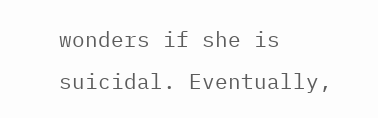wonders if she is suicidal. Eventually,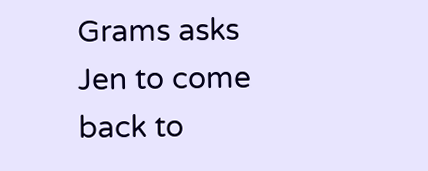Grams asks Jen to come back to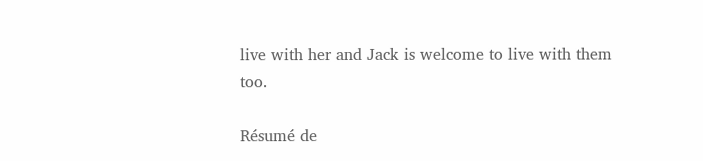live with her and Jack is welcome to live with them too.

Résumé de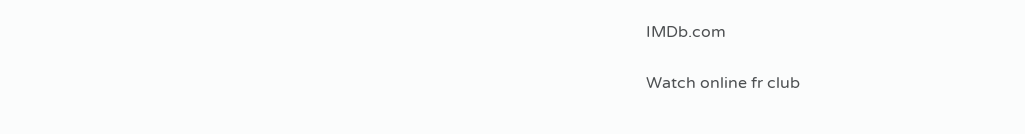IMDb.com

Watch online fr club